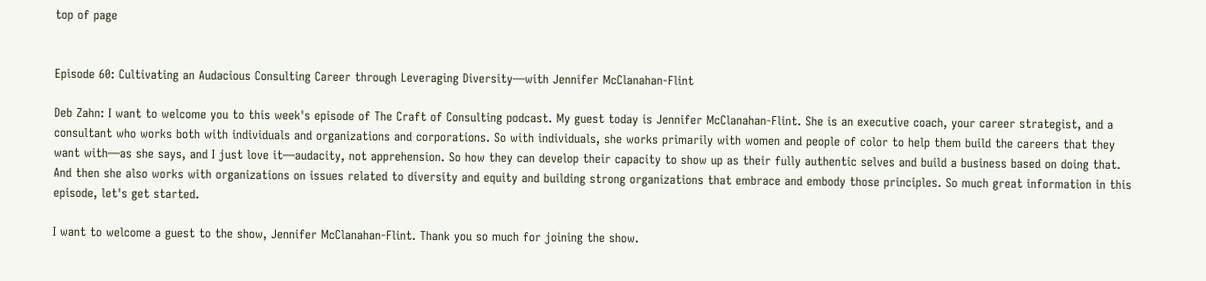top of page


Episode 60: Cultivating an Audacious Consulting Career through Leveraging Diversity—with Jennifer McClanahan-Flint

Deb Zahn: I want to welcome you to this week's episode of The Craft of Consulting podcast. My guest today is Jennifer McClanahan-Flint. She is an executive coach, your career strategist, and a consultant who works both with individuals and organizations and corporations. So with individuals, she works primarily with women and people of color to help them build the careers that they want with—as she says, and I just love it—audacity, not apprehension. So how they can develop their capacity to show up as their fully authentic selves and build a business based on doing that. And then she also works with organizations on issues related to diversity and equity and building strong organizations that embrace and embody those principles. So much great information in this episode, let's get started.

I want to welcome a guest to the show, Jennifer McClanahan-Flint. Thank you so much for joining the show.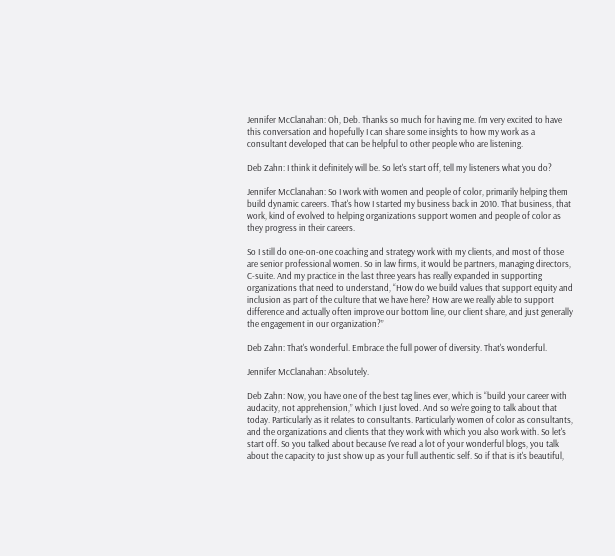Jennifer McClanahan: Oh, Deb. Thanks so much for having me. I'm very excited to have this conversation and hopefully I can share some insights to how my work as a consultant developed that can be helpful to other people who are listening.

Deb Zahn: I think it definitely will be. So let's start off, tell my listeners what you do?

Jennifer McClanahan: So I work with women and people of color, primarily helping them build dynamic careers. That's how I started my business back in 2010. That business, that work, kind of evolved to helping organizations support women and people of color as they progress in their careers.

So I still do one-on-one coaching and strategy work with my clients, and most of those are senior professional women. So in law firms, it would be partners, managing directors, C-suite. And my practice in the last three years has really expanded in supporting organizations that need to understand, “How do we build values that support equity and inclusion as part of the culture that we have here? How are we really able to support difference and actually often improve our bottom line, our client share, and just generally the engagement in our organization?”

Deb Zahn: That's wonderful. Embrace the full power of diversity. That's wonderful.

Jennifer McClanahan: Absolutely.

Deb Zahn: Now, you have one of the best tag lines ever, which is “build your career with audacity, not apprehension,” which I just loved. And so we're going to talk about that today. Particularly as it relates to consultants. Particularly women of color as consultants, and the organizations and clients that they work with which you also work with. So let's start off. So you talked about because I've read a lot of your wonderful blogs, you talk about the capacity to just show up as your full authentic self. So if that is it's beautiful,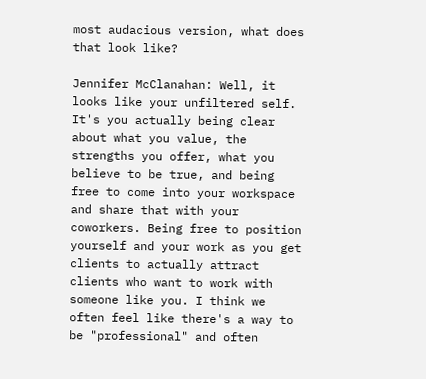most audacious version, what does that look like?

Jennifer McClanahan: Well, it looks like your unfiltered self. It's you actually being clear about what you value, the strengths you offer, what you believe to be true, and being free to come into your workspace and share that with your coworkers. Being free to position yourself and your work as you get clients to actually attract clients who want to work with someone like you. I think we often feel like there's a way to be "professional" and often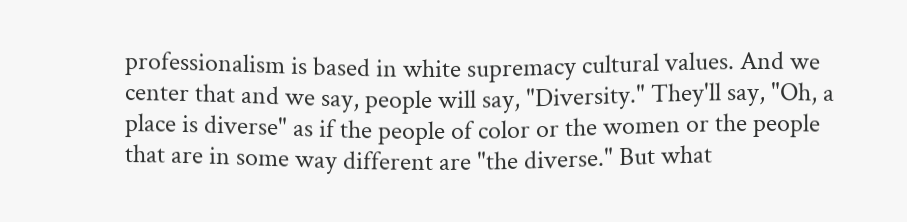professionalism is based in white supremacy cultural values. And we center that and we say, people will say, "Diversity." They'll say, "Oh, a place is diverse" as if the people of color or the women or the people that are in some way different are "the diverse." But what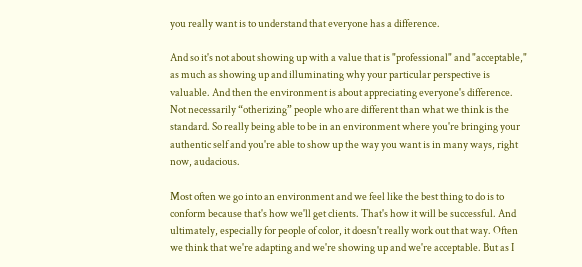you really want is to understand that everyone has a difference.

And so it's not about showing up with a value that is "professional" and "acceptable," as much as showing up and illuminating why your particular perspective is valuable. And then the environment is about appreciating everyone's difference. Not necessarily “otherizing” people who are different than what we think is the standard. So really being able to be in an environment where you're bringing your authentic self and you're able to show up the way you want is in many ways, right now, audacious.

Most often we go into an environment and we feel like the best thing to do is to conform because that's how we'll get clients. That's how it will be successful. And ultimately, especially for people of color, it doesn't really work out that way. Often we think that we're adapting and we're showing up and we're acceptable. But as I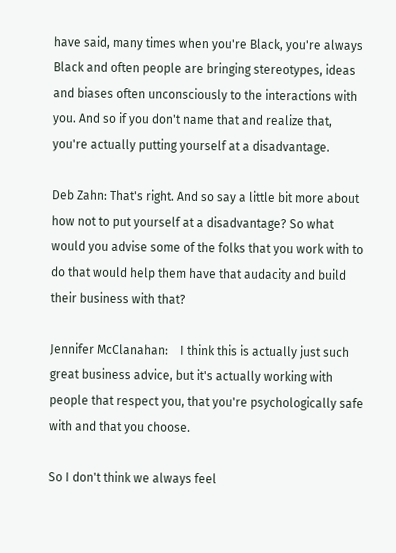have said, many times when you're Black, you're always Black and often people are bringing stereotypes, ideas and biases often unconsciously to the interactions with you. And so if you don't name that and realize that, you're actually putting yourself at a disadvantage.

Deb Zahn: That's right. And so say a little bit more about how not to put yourself at a disadvantage? So what would you advise some of the folks that you work with to do that would help them have that audacity and build their business with that?

Jennifer McClanahan:    I think this is actually just such great business advice, but it's actually working with people that respect you, that you're psychologically safe with and that you choose.

So I don't think we always feel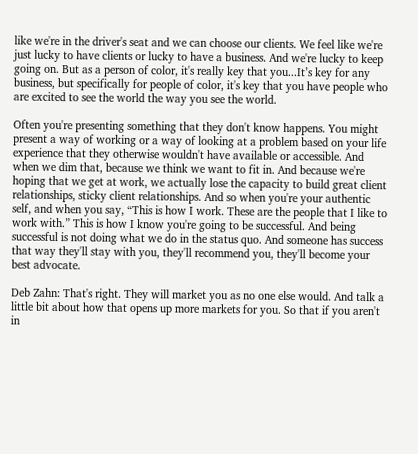like we're in the driver's seat and we can choose our clients. We feel like we're just lucky to have clients or lucky to have a business. And we're lucky to keep going on. But as a person of color, it's really key that you...It’s key for any business, but specifically for people of color, it's key that you have people who are excited to see the world the way you see the world.

Often you're presenting something that they don't know happens. You might present a way of working or a way of looking at a problem based on your life experience that they otherwise wouldn't have available or accessible. And when we dim that, because we think we want to fit in. And because we're hoping that we get at work, we actually lose the capacity to build great client relationships, sticky client relationships. And so when you're your authentic self, and when you say, “This is how I work. These are the people that I like to work with.” This is how I know you're going to be successful. And being successful is not doing what we do in the status quo. And someone has success that way they'll stay with you, they'll recommend you, they'll become your best advocate.

Deb Zahn: That's right. They will market you as no one else would. And talk a little bit about how that opens up more markets for you. So that if you aren't in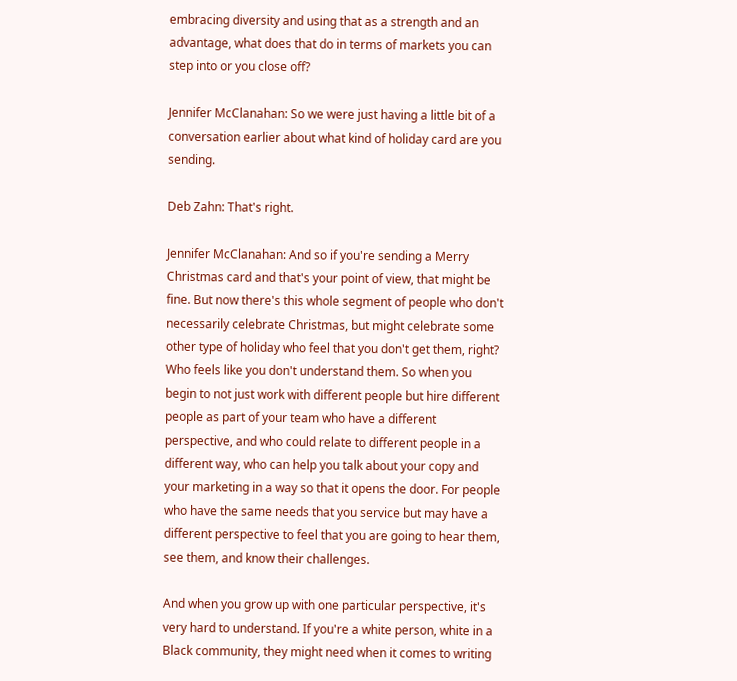embracing diversity and using that as a strength and an advantage, what does that do in terms of markets you can step into or you close off?

Jennifer McClanahan: So we were just having a little bit of a conversation earlier about what kind of holiday card are you sending.

Deb Zahn: That's right.

Jennifer McClanahan: And so if you're sending a Merry Christmas card and that's your point of view, that might be fine. But now there's this whole segment of people who don't necessarily celebrate Christmas, but might celebrate some other type of holiday who feel that you don't get them, right? Who feels like you don't understand them. So when you begin to not just work with different people but hire different people as part of your team who have a different perspective, and who could relate to different people in a different way, who can help you talk about your copy and your marketing in a way so that it opens the door. For people who have the same needs that you service but may have a different perspective to feel that you are going to hear them, see them, and know their challenges.

And when you grow up with one particular perspective, it's very hard to understand. If you're a white person, white in a Black community, they might need when it comes to writing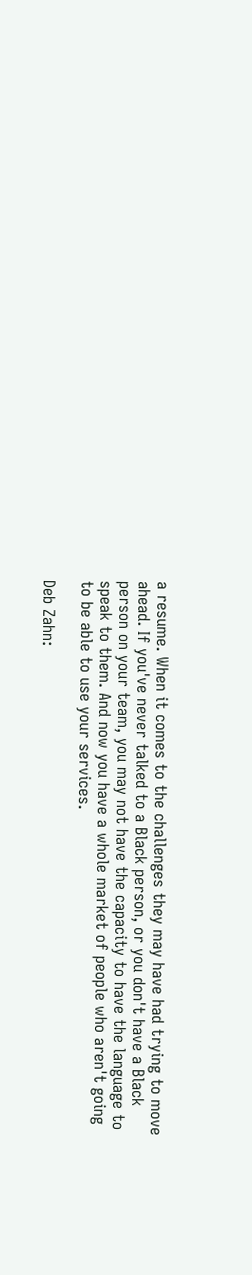a resume. When it comes to the challenges they may have had trying to move ahead. If you've never talked to a Black person, or you don't have a Black person on your team, you may not have the capacity to have the language to speak to them. And now you have a whole market of people who aren't going to be able to use your services.

Deb Zahn: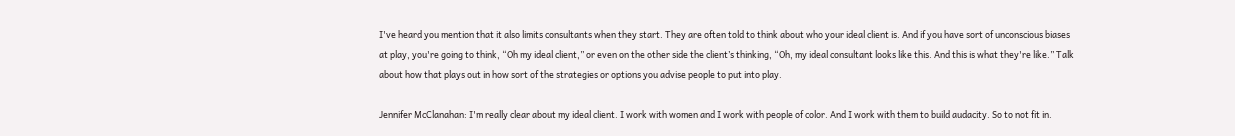I've heard you mention that it also limits consultants when they start. They are often told to think about who your ideal client is. And if you have sort of unconscious biases at play, you're going to think, “Oh my ideal client,” or even on the other side the client’s thinking, “Oh, my ideal consultant looks like this. And this is what they're like.” Talk about how that plays out in how sort of the strategies or options you advise people to put into play.

Jennifer McClanahan: I'm really clear about my ideal client. I work with women and I work with people of color. And I work with them to build audacity. So to not fit in.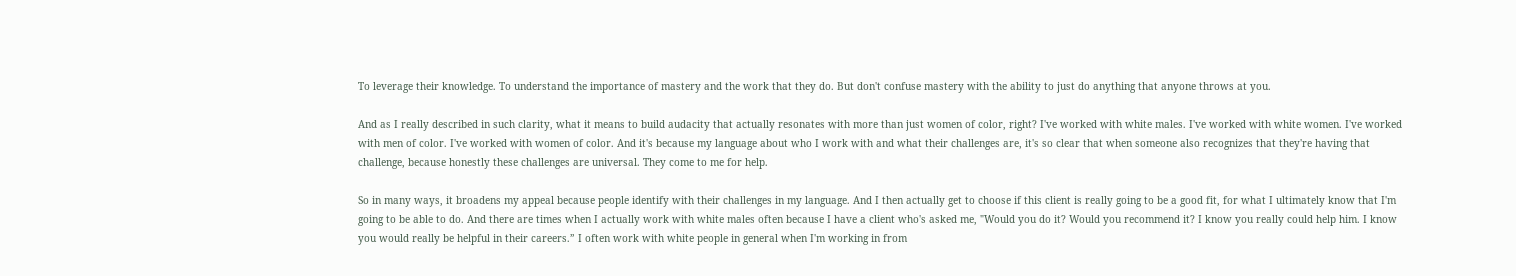To leverage their knowledge. To understand the importance of mastery and the work that they do. But don't confuse mastery with the ability to just do anything that anyone throws at you.

And as I really described in such clarity, what it means to build audacity that actually resonates with more than just women of color, right? I've worked with white males. I've worked with white women. I've worked with men of color. I've worked with women of color. And it's because my language about who I work with and what their challenges are, it's so clear that when someone also recognizes that they're having that challenge, because honestly these challenges are universal. They come to me for help.

So in many ways, it broadens my appeal because people identify with their challenges in my language. And I then actually get to choose if this client is really going to be a good fit, for what I ultimately know that I'm going to be able to do. And there are times when I actually work with white males often because I have a client who's asked me, "Would you do it? Would you recommend it? I know you really could help him. I know you would really be helpful in their careers.” I often work with white people in general when I'm working in from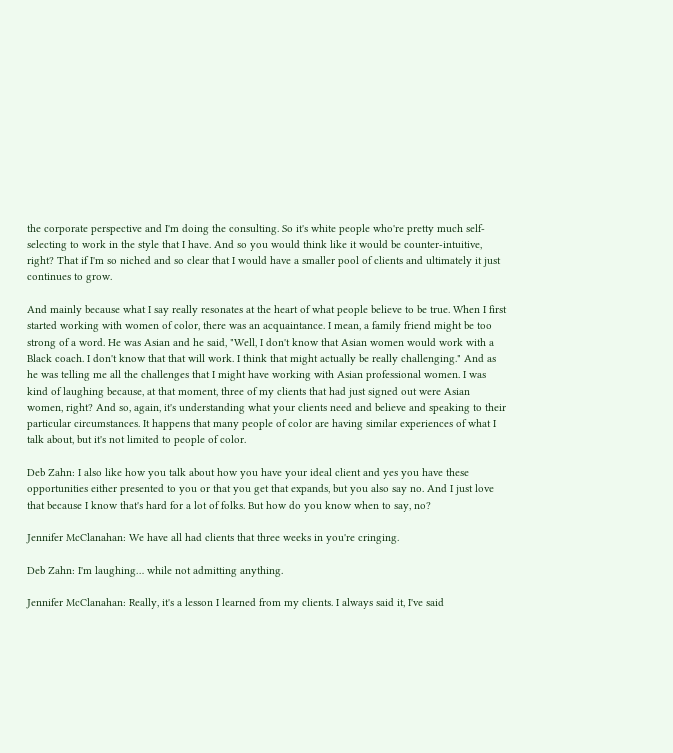the corporate perspective and I'm doing the consulting. So it's white people who're pretty much self-selecting to work in the style that I have. And so you would think like it would be counter-intuitive, right? That if I'm so niched and so clear that I would have a smaller pool of clients and ultimately it just continues to grow.

And mainly because what I say really resonates at the heart of what people believe to be true. When I first started working with women of color, there was an acquaintance. I mean, a family friend might be too strong of a word. He was Asian and he said, "Well, I don't know that Asian women would work with a Black coach. I don't know that that will work. I think that might actually be really challenging." And as he was telling me all the challenges that I might have working with Asian professional women. I was kind of laughing because, at that moment, three of my clients that had just signed out were Asian women, right? And so, again, it's understanding what your clients need and believe and speaking to their particular circumstances. It happens that many people of color are having similar experiences of what I talk about, but it's not limited to people of color.

Deb Zahn: I also like how you talk about how you have your ideal client and yes you have these opportunities either presented to you or that you get that expands, but you also say no. And I just love that because I know that's hard for a lot of folks. But how do you know when to say, no?

Jennifer McClanahan: We have all had clients that three weeks in you're cringing.

Deb Zahn: I'm laughing… while not admitting anything.

Jennifer McClanahan: Really, it's a lesson I learned from my clients. I always said it, I've said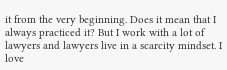it from the very beginning. Does it mean that I always practiced it? But I work with a lot of lawyers and lawyers live in a scarcity mindset. I love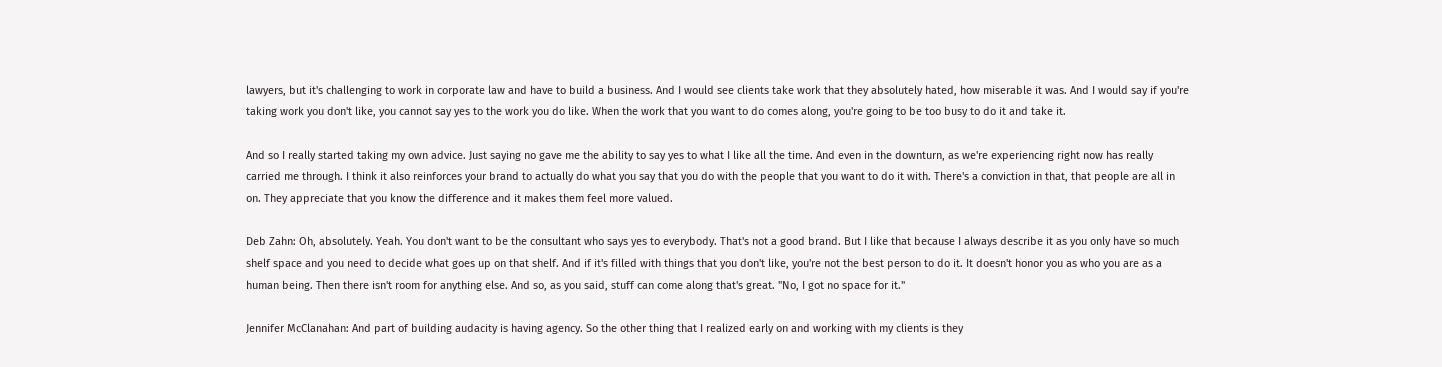lawyers, but it's challenging to work in corporate law and have to build a business. And I would see clients take work that they absolutely hated, how miserable it was. And I would say if you're taking work you don't like, you cannot say yes to the work you do like. When the work that you want to do comes along, you're going to be too busy to do it and take it.

And so I really started taking my own advice. Just saying no gave me the ability to say yes to what I like all the time. And even in the downturn, as we're experiencing right now has really carried me through. I think it also reinforces your brand to actually do what you say that you do with the people that you want to do it with. There's a conviction in that, that people are all in on. They appreciate that you know the difference and it makes them feel more valued.

Deb Zahn: Oh, absolutely. Yeah. You don't want to be the consultant who says yes to everybody. That's not a good brand. But I like that because I always describe it as you only have so much shelf space and you need to decide what goes up on that shelf. And if it's filled with things that you don't like, you're not the best person to do it. It doesn't honor you as who you are as a human being. Then there isn't room for anything else. And so, as you said, stuff can come along that's great. "No, I got no space for it."

Jennifer McClanahan: And part of building audacity is having agency. So the other thing that I realized early on and working with my clients is they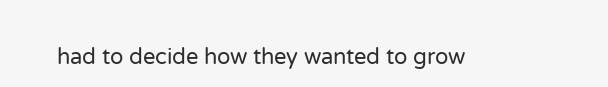had to decide how they wanted to grow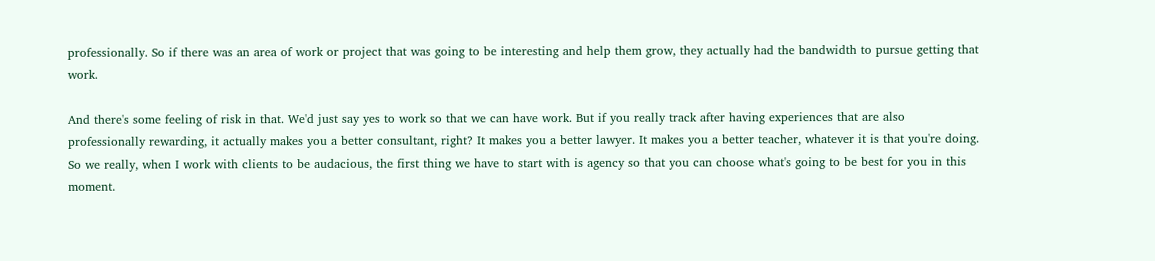professionally. So if there was an area of work or project that was going to be interesting and help them grow, they actually had the bandwidth to pursue getting that work.

And there's some feeling of risk in that. We'd just say yes to work so that we can have work. But if you really track after having experiences that are also professionally rewarding, it actually makes you a better consultant, right? It makes you a better lawyer. It makes you a better teacher, whatever it is that you're doing. So we really, when I work with clients to be audacious, the first thing we have to start with is agency so that you can choose what's going to be best for you in this moment.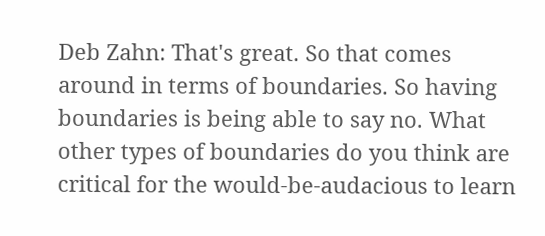Deb Zahn: That's great. So that comes around in terms of boundaries. So having boundaries is being able to say no. What other types of boundaries do you think are critical for the would-be-audacious to learn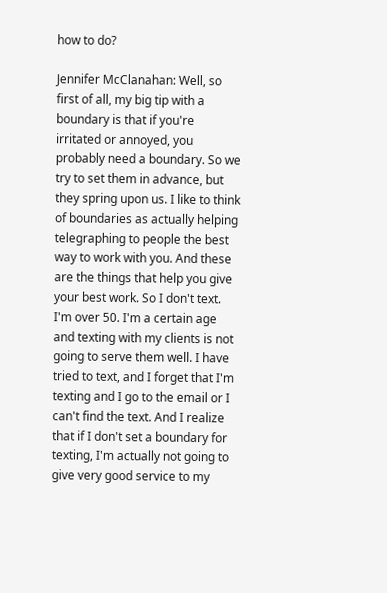how to do?

Jennifer McClanahan: Well, so first of all, my big tip with a boundary is that if you're irritated or annoyed, you probably need a boundary. So we try to set them in advance, but they spring upon us. I like to think of boundaries as actually helping telegraphing to people the best way to work with you. And these are the things that help you give your best work. So I don't text. I'm over 50. I'm a certain age and texting with my clients is not going to serve them well. I have tried to text, and I forget that I'm texting and I go to the email or I can't find the text. And I realize that if I don't set a boundary for texting, I'm actually not going to give very good service to my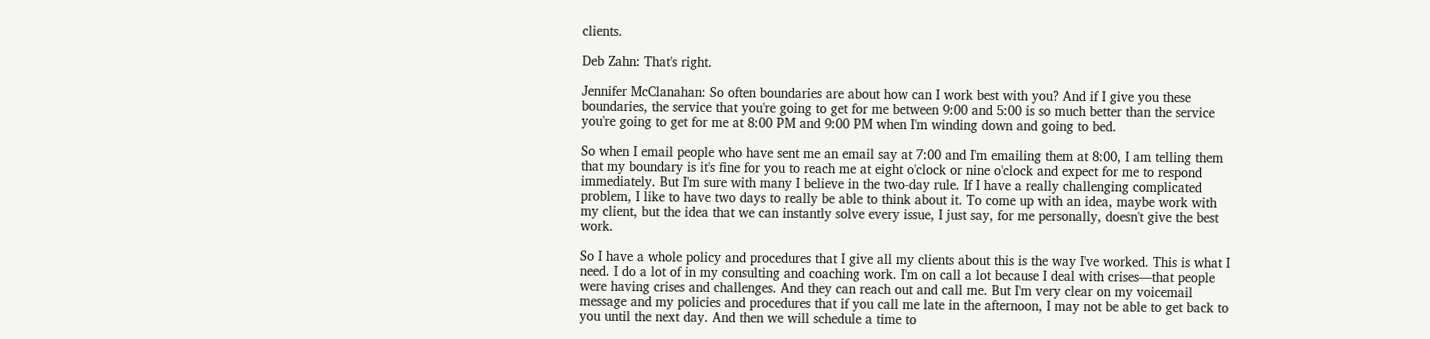clients.

Deb Zahn: That's right.

Jennifer McClanahan: So often boundaries are about how can I work best with you? And if I give you these boundaries, the service that you're going to get for me between 9:00 and 5:00 is so much better than the service you're going to get for me at 8:00 PM and 9:00 PM when I'm winding down and going to bed.

So when I email people who have sent me an email say at 7:00 and I'm emailing them at 8:00, I am telling them that my boundary is it's fine for you to reach me at eight o'clock or nine o'clock and expect for me to respond immediately. But I'm sure with many I believe in the two-day rule. If I have a really challenging complicated problem, I like to have two days to really be able to think about it. To come up with an idea, maybe work with my client, but the idea that we can instantly solve every issue, I just say, for me personally, doesn't give the best work.

So I have a whole policy and procedures that I give all my clients about this is the way I've worked. This is what I need. I do a lot of in my consulting and coaching work. I'm on call a lot because I deal with crises—that people were having crises and challenges. And they can reach out and call me. But I'm very clear on my voicemail message and my policies and procedures that if you call me late in the afternoon, I may not be able to get back to you until the next day. And then we will schedule a time to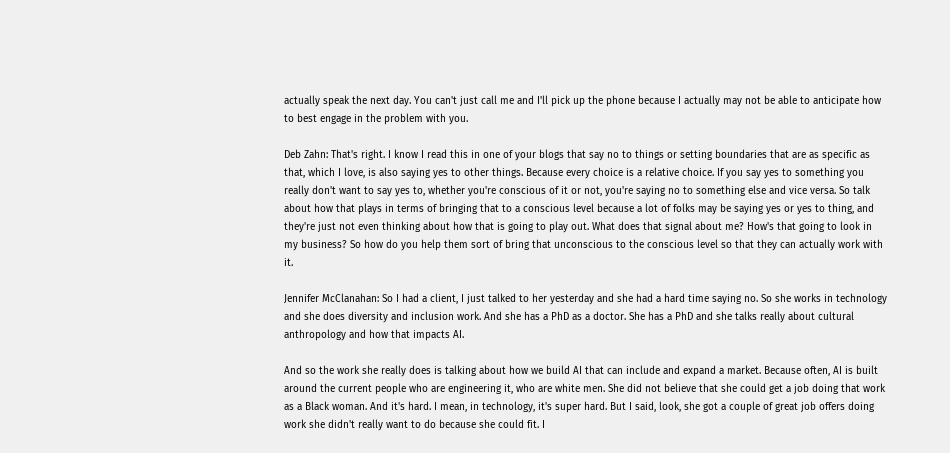actually speak the next day. You can't just call me and I'll pick up the phone because I actually may not be able to anticipate how to best engage in the problem with you.

Deb Zahn: That's right. I know I read this in one of your blogs that say no to things or setting boundaries that are as specific as that, which I love, is also saying yes to other things. Because every choice is a relative choice. If you say yes to something you really don't want to say yes to, whether you're conscious of it or not, you're saying no to something else and vice versa. So talk about how that plays in terms of bringing that to a conscious level because a lot of folks may be saying yes or yes to thing, and they're just not even thinking about how that is going to play out. What does that signal about me? How's that going to look in my business? So how do you help them sort of bring that unconscious to the conscious level so that they can actually work with it.

Jennifer McClanahan: So I had a client, I just talked to her yesterday and she had a hard time saying no. So she works in technology and she does diversity and inclusion work. And she has a PhD as a doctor. She has a PhD and she talks really about cultural anthropology and how that impacts AI.

And so the work she really does is talking about how we build AI that can include and expand a market. Because often, AI is built around the current people who are engineering it, who are white men. She did not believe that she could get a job doing that work as a Black woman. And it's hard. I mean, in technology, it's super hard. But I said, look, she got a couple of great job offers doing work she didn't really want to do because she could fit. I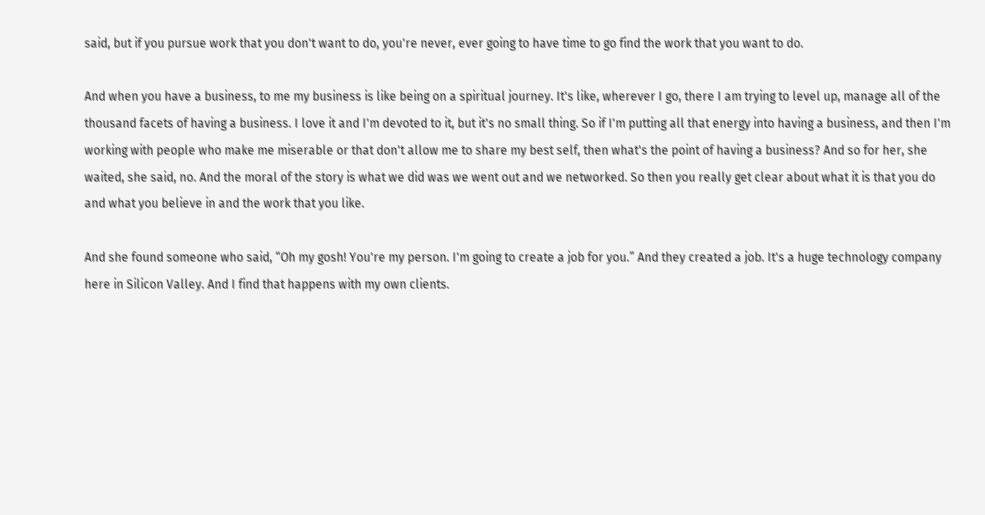said, but if you pursue work that you don't want to do, you're never, ever going to have time to go find the work that you want to do.

And when you have a business, to me my business is like being on a spiritual journey. It's like, wherever I go, there I am trying to level up, manage all of the thousand facets of having a business. I love it and I'm devoted to it, but it's no small thing. So if I'm putting all that energy into having a business, and then I'm working with people who make me miserable or that don't allow me to share my best self, then what's the point of having a business? And so for her, she waited, she said, no. And the moral of the story is what we did was we went out and we networked. So then you really get clear about what it is that you do and what you believe in and the work that you like.

And she found someone who said, “Oh my gosh! You're my person. I'm going to create a job for you.” And they created a job. It's a huge technology company here in Silicon Valley. And I find that happens with my own clients.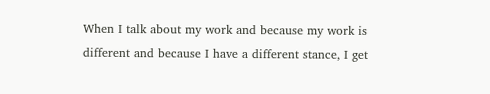When I talk about my work and because my work is different and because I have a different stance, I get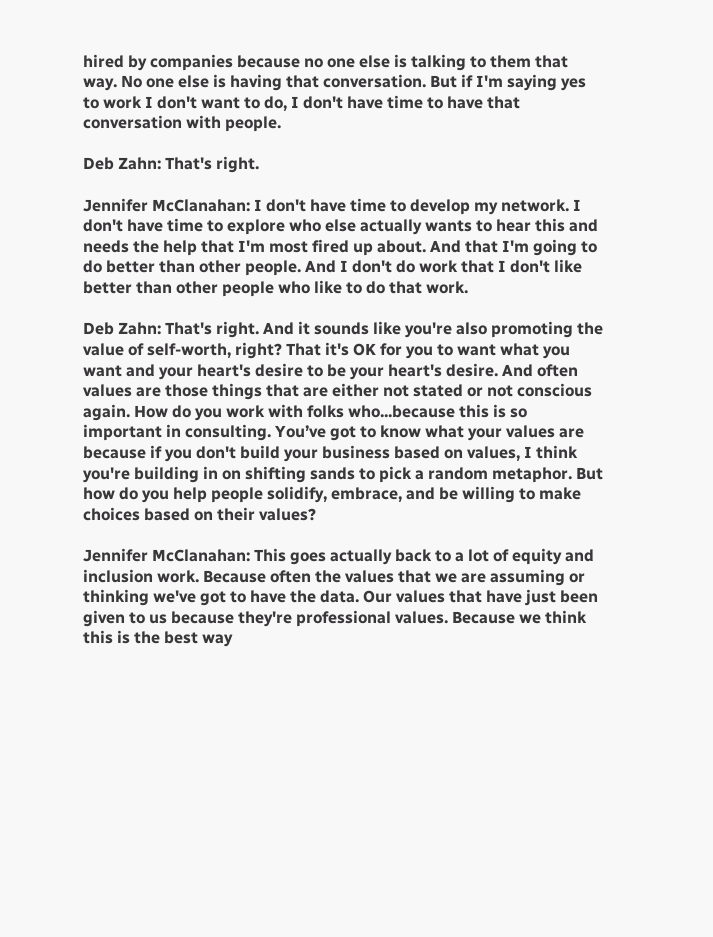hired by companies because no one else is talking to them that way. No one else is having that conversation. But if I'm saying yes to work I don't want to do, I don't have time to have that conversation with people.

Deb Zahn: That's right.

Jennifer McClanahan: I don't have time to develop my network. I don't have time to explore who else actually wants to hear this and needs the help that I'm most fired up about. And that I'm going to do better than other people. And I don't do work that I don't like better than other people who like to do that work.

Deb Zahn: That's right. And it sounds like you're also promoting the value of self-worth, right? That it's OK for you to want what you want and your heart's desire to be your heart's desire. And often values are those things that are either not stated or not conscious again. How do you work with folks who...because this is so important in consulting. You’ve got to know what your values are because if you don't build your business based on values, I think you're building in on shifting sands to pick a random metaphor. But how do you help people solidify, embrace, and be willing to make choices based on their values?

Jennifer McClanahan: This goes actually back to a lot of equity and inclusion work. Because often the values that we are assuming or thinking we've got to have the data. Our values that have just been given to us because they're professional values. Because we think this is the best way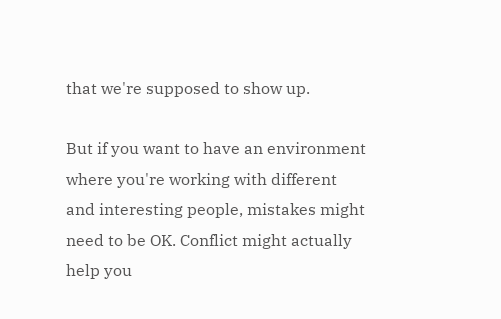that we're supposed to show up.

But if you want to have an environment where you're working with different and interesting people, mistakes might need to be OK. Conflict might actually help you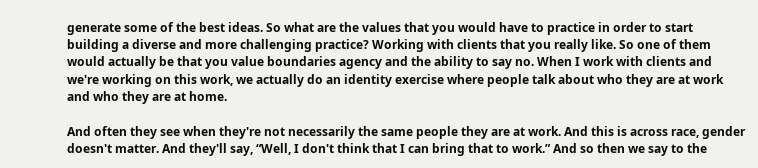generate some of the best ideas. So what are the values that you would have to practice in order to start building a diverse and more challenging practice? Working with clients that you really like. So one of them would actually be that you value boundaries agency and the ability to say no. When I work with clients and we're working on this work, we actually do an identity exercise where people talk about who they are at work and who they are at home.

And often they see when they're not necessarily the same people they are at work. And this is across race, gender doesn't matter. And they'll say, “Well, I don't think that I can bring that to work.” And so then we say to the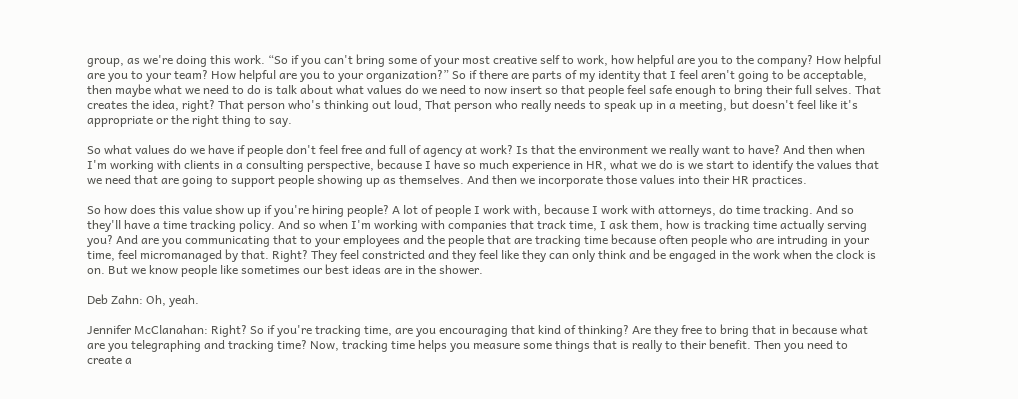group, as we're doing this work. “So if you can't bring some of your most creative self to work, how helpful are you to the company? How helpful are you to your team? How helpful are you to your organization?” So if there are parts of my identity that I feel aren't going to be acceptable, then maybe what we need to do is talk about what values do we need to now insert so that people feel safe enough to bring their full selves. That creates the idea, right? That person who's thinking out loud, That person who really needs to speak up in a meeting, but doesn't feel like it's appropriate or the right thing to say.

So what values do we have if people don't feel free and full of agency at work? Is that the environment we really want to have? And then when I'm working with clients in a consulting perspective, because I have so much experience in HR, what we do is we start to identify the values that we need that are going to support people showing up as themselves. And then we incorporate those values into their HR practices.

So how does this value show up if you're hiring people? A lot of people I work with, because I work with attorneys, do time tracking. And so they'll have a time tracking policy. And so when I'm working with companies that track time, I ask them, how is tracking time actually serving you? And are you communicating that to your employees and the people that are tracking time because often people who are intruding in your time, feel micromanaged by that. Right? They feel constricted and they feel like they can only think and be engaged in the work when the clock is on. But we know people like sometimes our best ideas are in the shower.

Deb Zahn: Oh, yeah.

Jennifer McClanahan: Right? So if you're tracking time, are you encouraging that kind of thinking? Are they free to bring that in because what are you telegraphing and tracking time? Now, tracking time helps you measure some things that is really to their benefit. Then you need to create a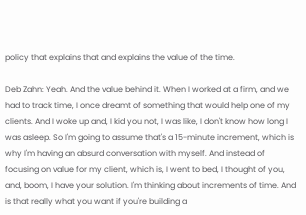policy that explains that and explains the value of the time.

Deb Zahn: Yeah. And the value behind it. When I worked at a firm, and we had to track time, I once dreamt of something that would help one of my clients. And I woke up and, I kid you not, I was like, I don't know how long I was asleep. So I'm going to assume that's a 15-minute increment, which is why I'm having an absurd conversation with myself. And instead of focusing on value for my client, which is, I went to bed, I thought of you, and, boom, I have your solution. I'm thinking about increments of time. And is that really what you want if you're building a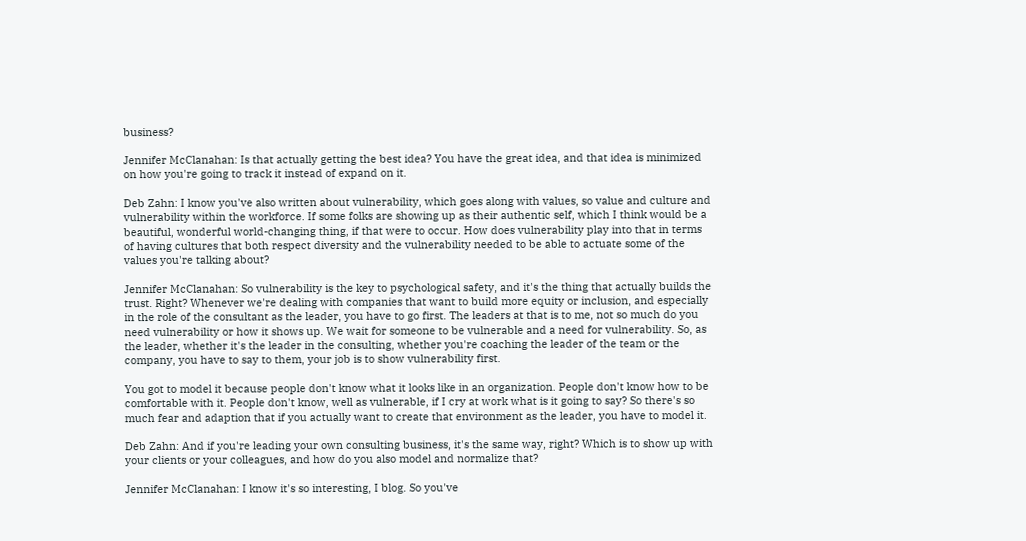business?

Jennifer McClanahan: Is that actually getting the best idea? You have the great idea, and that idea is minimized on how you're going to track it instead of expand on it.

Deb Zahn: I know you've also written about vulnerability, which goes along with values, so value and culture and vulnerability within the workforce. If some folks are showing up as their authentic self, which I think would be a beautiful, wonderful world-changing thing, if that were to occur. How does vulnerability play into that in terms of having cultures that both respect diversity and the vulnerability needed to be able to actuate some of the values you're talking about?

Jennifer McClanahan: So vulnerability is the key to psychological safety, and it's the thing that actually builds the trust. Right? Whenever we're dealing with companies that want to build more equity or inclusion, and especially in the role of the consultant as the leader, you have to go first. The leaders at that is to me, not so much do you need vulnerability or how it shows up. We wait for someone to be vulnerable and a need for vulnerability. So, as the leader, whether it's the leader in the consulting, whether you're coaching the leader of the team or the company, you have to say to them, your job is to show vulnerability first.

You got to model it because people don't know what it looks like in an organization. People don't know how to be comfortable with it. People don't know, well as vulnerable, if I cry at work what is it going to say? So there's so much fear and adaption that if you actually want to create that environment as the leader, you have to model it.

Deb Zahn: And if you're leading your own consulting business, it's the same way, right? Which is to show up with your clients or your colleagues, and how do you also model and normalize that?

Jennifer McClanahan: I know it's so interesting, I blog. So you've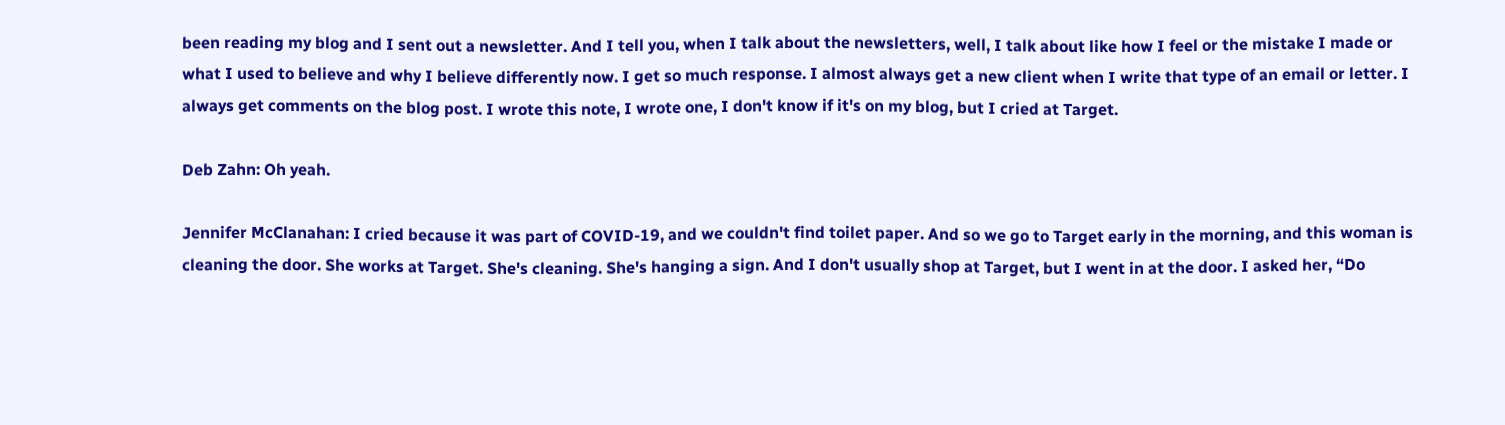been reading my blog and I sent out a newsletter. And I tell you, when I talk about the newsletters, well, I talk about like how I feel or the mistake I made or what I used to believe and why I believe differently now. I get so much response. I almost always get a new client when I write that type of an email or letter. I always get comments on the blog post. I wrote this note, I wrote one, I don't know if it's on my blog, but I cried at Target.

Deb Zahn: Oh yeah.

Jennifer McClanahan: I cried because it was part of COVID-19, and we couldn't find toilet paper. And so we go to Target early in the morning, and this woman is cleaning the door. She works at Target. She's cleaning. She's hanging a sign. And I don't usually shop at Target, but I went in at the door. I asked her, “Do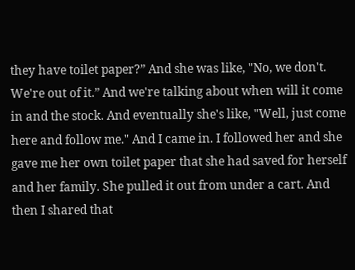they have toilet paper?” And she was like, "No, we don't. We're out of it.” And we're talking about when will it come in and the stock. And eventually she's like, "Well, just come here and follow me." And I came in. I followed her and she gave me her own toilet paper that she had saved for herself and her family. She pulled it out from under a cart. And then I shared that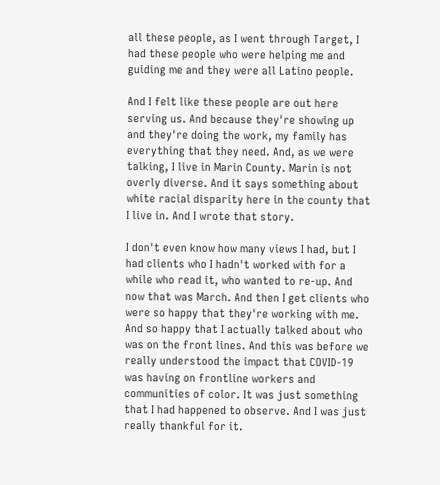all these people, as I went through Target, I had these people who were helping me and guiding me and they were all Latino people.

And I felt like these people are out here serving us. And because they're showing up and they're doing the work, my family has everything that they need. And, as we were talking, I live in Marin County. Marin is not overly diverse. And it says something about white racial disparity here in the county that I live in. And I wrote that story.

I don't even know how many views I had, but I had clients who I hadn't worked with for a while who read it, who wanted to re-up. And now that was March. And then I get clients who were so happy that they're working with me. And so happy that I actually talked about who was on the front lines. And this was before we really understood the impact that COVID-19 was having on frontline workers and communities of color. It was just something that I had happened to observe. And I was just really thankful for it.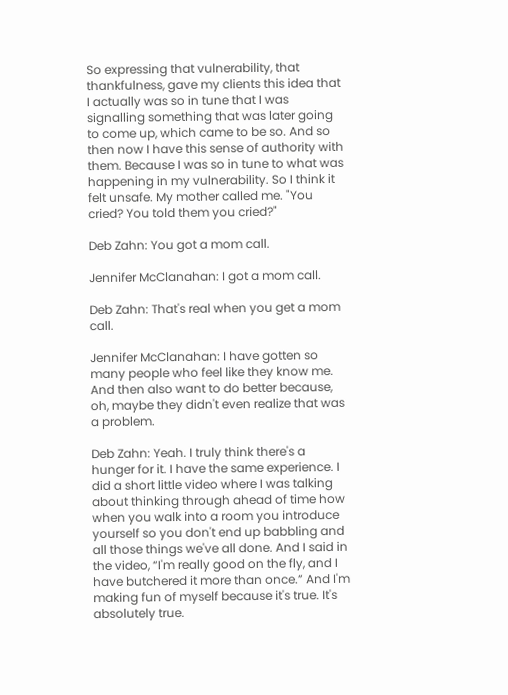So expressing that vulnerability, that thankfulness, gave my clients this idea that I actually was so in tune that I was signalling something that was later going to come up, which came to be so. And so then now I have this sense of authority with them. Because I was so in tune to what was happening in my vulnerability. So I think it felt unsafe. My mother called me. "You cried? You told them you cried?"

Deb Zahn: You got a mom call.

Jennifer McClanahan: I got a mom call.

Deb Zahn: That's real when you get a mom call.

Jennifer McClanahan: I have gotten so many people who feel like they know me. And then also want to do better because, oh, maybe they didn't even realize that was a problem.

Deb Zahn: Yeah. I truly think there's a hunger for it. I have the same experience. I did a short little video where I was talking about thinking through ahead of time how when you walk into a room you introduce yourself so you don't end up babbling and all those things we've all done. And I said in the video, “I'm really good on the fly, and I have butchered it more than once.” And I'm making fun of myself because it's true. It's absolutely true.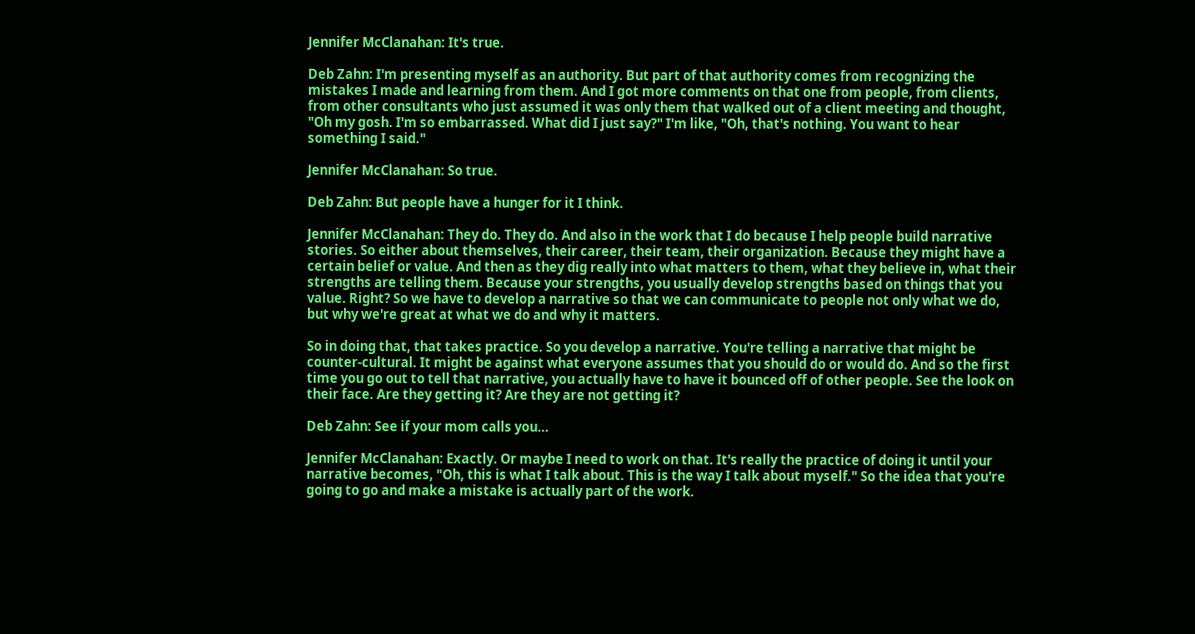Jennifer McClanahan: It's true.

Deb Zahn: I'm presenting myself as an authority. But part of that authority comes from recognizing the mistakes I made and learning from them. And I got more comments on that one from people, from clients, from other consultants who just assumed it was only them that walked out of a client meeting and thought, "Oh my gosh. I'm so embarrassed. What did I just say?" I'm like, "Oh, that's nothing. You want to hear something I said."

Jennifer McClanahan: So true.

Deb Zahn: But people have a hunger for it I think.

Jennifer McClanahan: They do. They do. And also in the work that I do because I help people build narrative stories. So either about themselves, their career, their team, their organization. Because they might have a certain belief or value. And then as they dig really into what matters to them, what they believe in, what their strengths are telling them. Because your strengths, you usually develop strengths based on things that you value. Right? So we have to develop a narrative so that we can communicate to people not only what we do, but why we're great at what we do and why it matters.

So in doing that, that takes practice. So you develop a narrative. You're telling a narrative that might be counter-cultural. It might be against what everyone assumes that you should do or would do. And so the first time you go out to tell that narrative, you actually have to have it bounced off of other people. See the look on their face. Are they getting it? Are they are not getting it?

Deb Zahn: See if your mom calls you…

Jennifer McClanahan: Exactly. Or maybe I need to work on that. It's really the practice of doing it until your narrative becomes, "Oh, this is what I talk about. This is the way I talk about myself." So the idea that you're going to go and make a mistake is actually part of the work.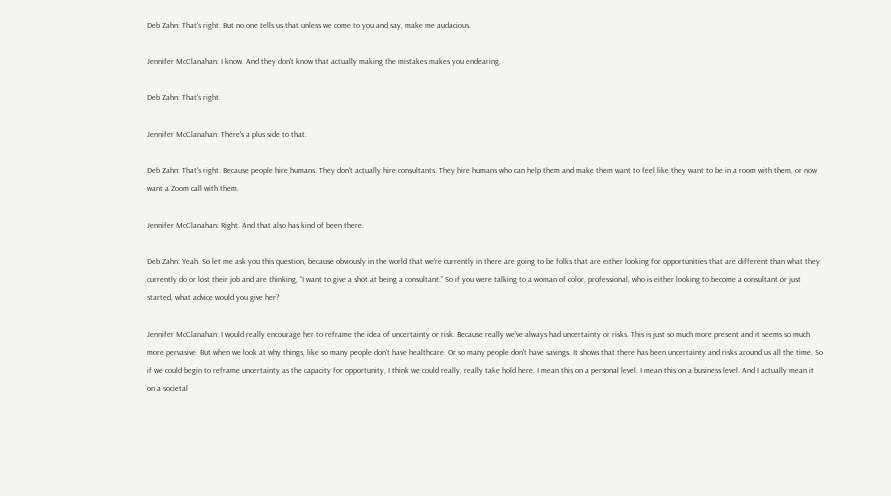Deb Zahn: That's right. But no one tells us that unless we come to you and say, make me audacious.

Jennifer McClanahan: I know. And they don't know that actually making the mistakes makes you endearing.

Deb Zahn: That's right.

Jennifer McClanahan: There's a plus side to that.

Deb Zahn: That's right. Because people hire humans. They don't actually hire consultants. They hire humans who can help them and make them want to feel like they want to be in a room with them, or now want a Zoom call with them.

Jennifer McClanahan: Right. And that also has kind of been there.

Deb Zahn: Yeah. So let me ask you this question, because obviously in the world that we're currently in there are going to be folks that are either looking for opportunities that are different than what they currently do or lost their job and are thinking, “I want to give a shot at being a consultant.” So if you were talking to a woman of color, professional, who is either looking to become a consultant or just started, what advice would you give her?

Jennifer McClanahan: I would really encourage her to reframe the idea of uncertainty or risk. Because really we've always had uncertainty or risks. This is just so much more present and it seems so much more pervasive. But when we look at why things, like so many people don't have healthcare. Or so many people don't have savings. It shows that there has been uncertainty and risks around us all the time. So if we could begin to reframe uncertainty as the capacity for opportunity, I think we could really, really take hold here. I mean this on a personal level. I mean this on a business level. And I actually mean it on a societal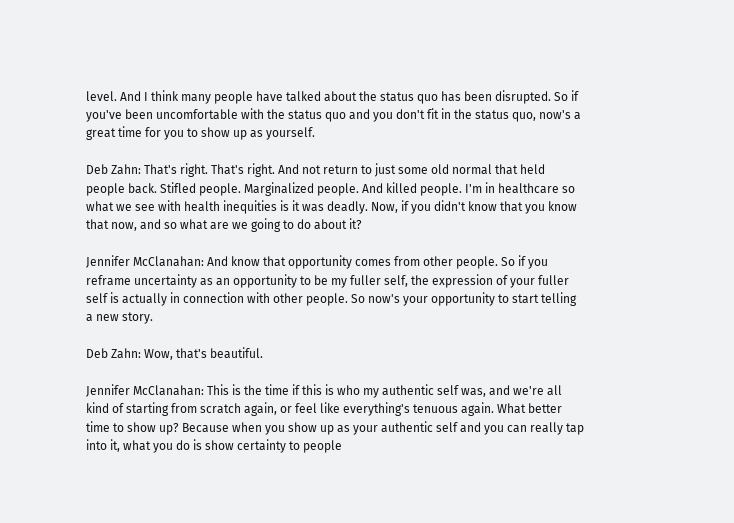level. And I think many people have talked about the status quo has been disrupted. So if you've been uncomfortable with the status quo and you don't fit in the status quo, now's a great time for you to show up as yourself.

Deb Zahn: That's right. That's right. And not return to just some old normal that held people back. Stifled people. Marginalized people. And killed people. I'm in healthcare so what we see with health inequities is it was deadly. Now, if you didn't know that you know that now, and so what are we going to do about it?

Jennifer McClanahan: And know that opportunity comes from other people. So if you reframe uncertainty as an opportunity to be my fuller self, the expression of your fuller self is actually in connection with other people. So now's your opportunity to start telling a new story.

Deb Zahn: Wow, that's beautiful.

Jennifer McClanahan: This is the time if this is who my authentic self was, and we're all kind of starting from scratch again, or feel like everything's tenuous again. What better time to show up? Because when you show up as your authentic self and you can really tap into it, what you do is show certainty to people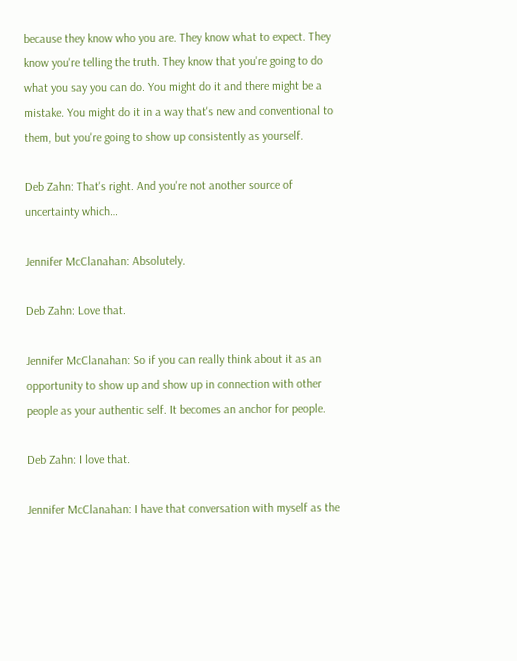because they know who you are. They know what to expect. They know you're telling the truth. They know that you're going to do what you say you can do. You might do it and there might be a mistake. You might do it in a way that's new and conventional to them, but you're going to show up consistently as yourself.

Deb Zahn: That's right. And you're not another source of uncertainty which…

Jennifer McClanahan: Absolutely.

Deb Zahn: Love that.

Jennifer McClanahan: So if you can really think about it as an opportunity to show up and show up in connection with other people as your authentic self. It becomes an anchor for people.

Deb Zahn: I love that.

Jennifer McClanahan: I have that conversation with myself as the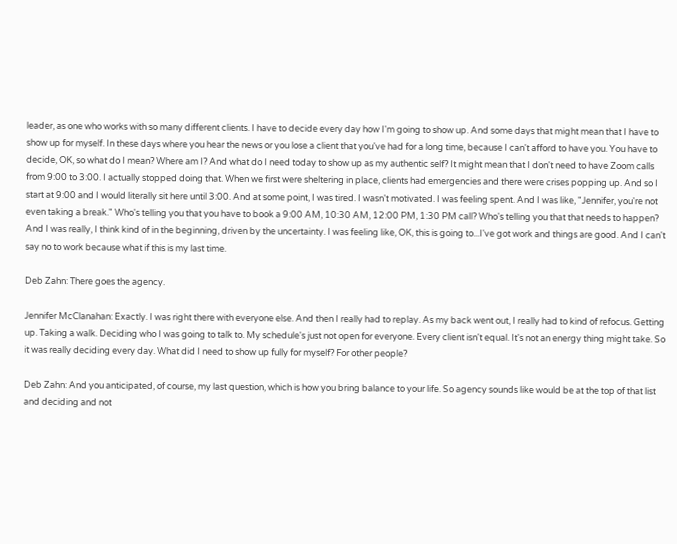leader, as one who works with so many different clients. I have to decide every day how I'm going to show up. And some days that might mean that I have to show up for myself. In these days where you hear the news or you lose a client that you've had for a long time, because I can't afford to have you. You have to decide, OK, so what do I mean? Where am I? And what do I need today to show up as my authentic self? It might mean that I don't need to have Zoom calls from 9:00 to 3:00. I actually stopped doing that. When we first were sheltering in place, clients had emergencies and there were crises popping up. And so I start at 9:00 and I would literally sit here until 3:00. And at some point, I was tired. I wasn't motivated. I was feeling spent. And I was like, "Jennifer, you're not even taking a break." Who's telling you that you have to book a 9:00 AM, 10:30 AM, 12:00 PM, 1:30 PM call? Who's telling you that that needs to happen? And I was really, I think kind of in the beginning, driven by the uncertainty. I was feeling like, OK, this is going to...I've got work and things are good. And I can't say no to work because what if this is my last time.

Deb Zahn: There goes the agency.

Jennifer McClanahan: Exactly. I was right there with everyone else. And then I really had to replay. As my back went out, I really had to kind of refocus. Getting up. Taking a walk. Deciding who I was going to talk to. My schedule's just not open for everyone. Every client isn't equal. It's not an energy thing might take. So it was really deciding every day. What did I need to show up fully for myself? For other people?

Deb Zahn: And you anticipated, of course, my last question, which is how you bring balance to your life. So agency sounds like would be at the top of that list and deciding and not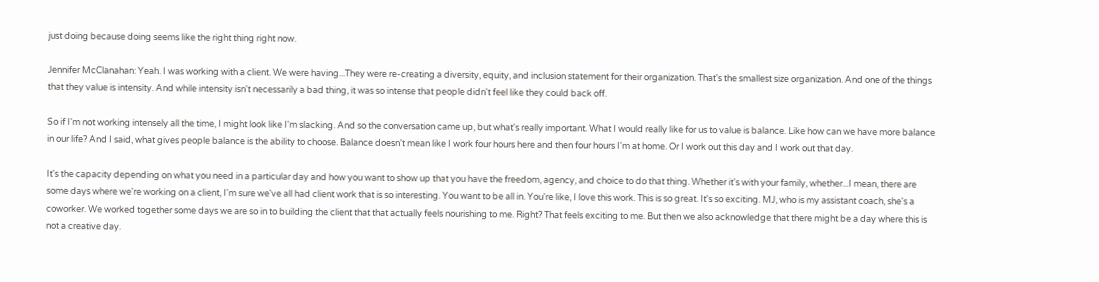just doing because doing seems like the right thing right now.

Jennifer McClanahan: Yeah. I was working with a client. We were having...They were re-creating a diversity, equity, and inclusion statement for their organization. That's the smallest size organization. And one of the things that they value is intensity. And while intensity isn't necessarily a bad thing, it was so intense that people didn't feel like they could back off.

So if I'm not working intensely all the time, I might look like I'm slacking. And so the conversation came up, but what's really important. What I would really like for us to value is balance. Like how can we have more balance in our life? And I said, what gives people balance is the ability to choose. Balance doesn't mean like I work four hours here and then four hours I'm at home. Or I work out this day and I work out that day.

It's the capacity depending on what you need in a particular day and how you want to show up that you have the freedom, agency, and choice to do that thing. Whether it's with your family, whether...I mean, there are some days where we're working on a client, I'm sure we've all had client work that is so interesting. You want to be all in. You're like, I love this work. This is so great. It's so exciting. MJ, who is my assistant coach, she's a coworker. We worked together some days we are so in to building the client that that actually feels nourishing to me. Right? That feels exciting to me. But then we also acknowledge that there might be a day where this is not a creative day.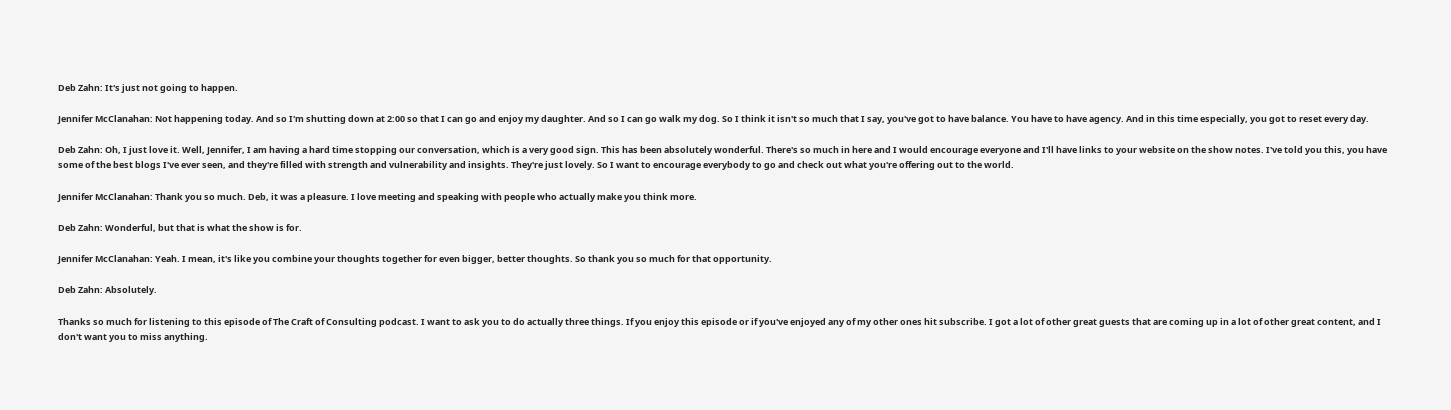Deb Zahn: It's just not going to happen.

Jennifer McClanahan: Not happening today. And so I'm shutting down at 2:00 so that I can go and enjoy my daughter. And so I can go walk my dog. So I think it isn't so much that I say, you've got to have balance. You have to have agency. And in this time especially, you got to reset every day.

Deb Zahn: Oh, I just love it. Well, Jennifer, I am having a hard time stopping our conversation, which is a very good sign. This has been absolutely wonderful. There's so much in here and I would encourage everyone and I'll have links to your website on the show notes. I've told you this, you have some of the best blogs I've ever seen, and they're filled with strength and vulnerability and insights. They're just lovely. So I want to encourage everybody to go and check out what you're offering out to the world.

Jennifer McClanahan: Thank you so much. Deb, it was a pleasure. I love meeting and speaking with people who actually make you think more.

Deb Zahn: Wonderful, but that is what the show is for.

Jennifer McClanahan: Yeah. I mean, it's like you combine your thoughts together for even bigger, better thoughts. So thank you so much for that opportunity.

Deb Zahn: Absolutely.

Thanks so much for listening to this episode of The Craft of Consulting podcast. I want to ask you to do actually three things. If you enjoy this episode or if you've enjoyed any of my other ones hit subscribe. I got a lot of other great guests that are coming up in a lot of other great content, and I don't want you to miss anything.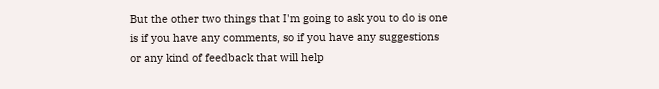But the other two things that I'm going to ask you to do is one is if you have any comments, so if you have any suggestions or any kind of feedback that will help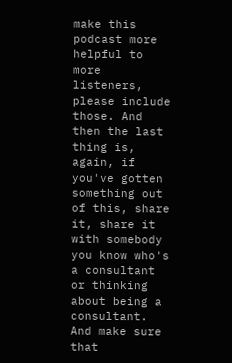make this podcast more helpful to more listeners, please include those. And then the last thing is, again, if you've gotten something out of this, share it, share it with somebody you know who's a consultant or thinking about being a consultant. And make sure that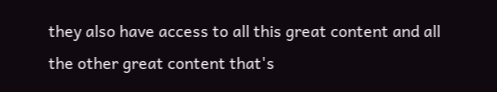they also have access to all this great content and all the other great content that's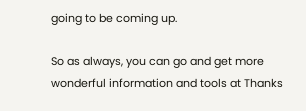going to be coming up.

So as always, you can go and get more wonderful information and tools at Thanks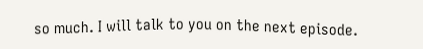so much. I will talk to you on the next episode.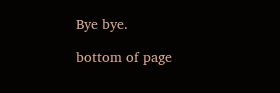Bye bye.

bottom of page